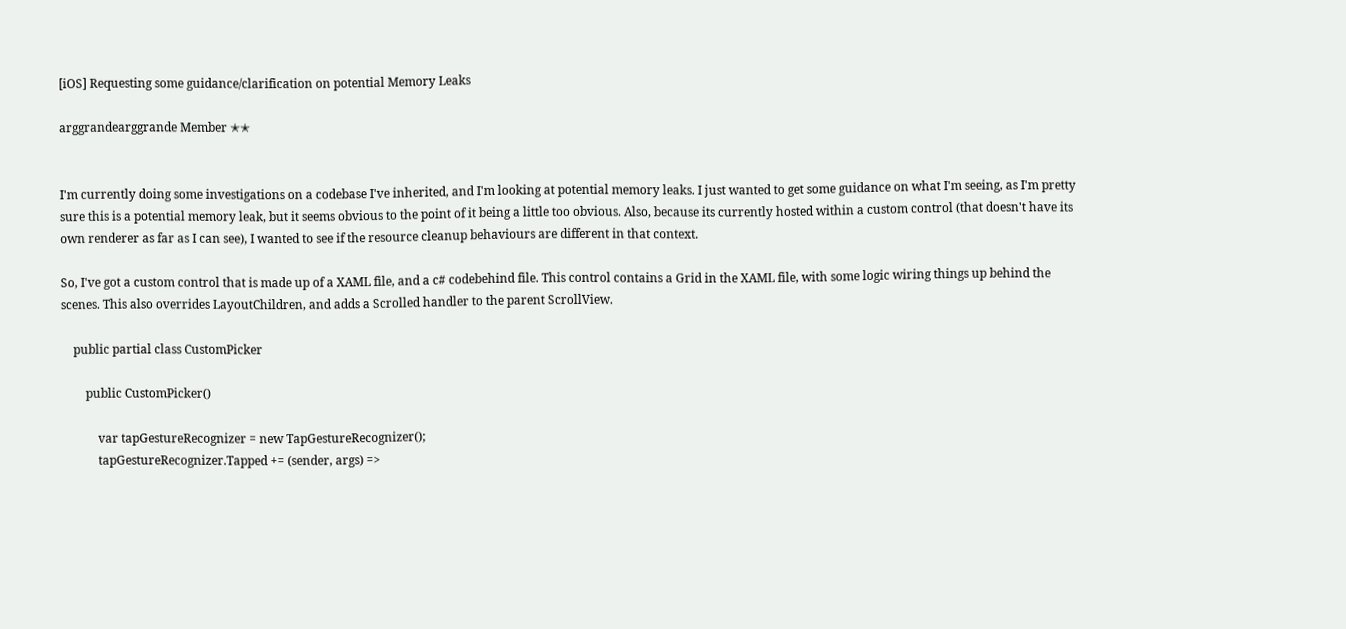[iOS] Requesting some guidance/clarification on potential Memory Leaks

arggrandearggrande Member ✭✭


I'm currently doing some investigations on a codebase I've inherited, and I'm looking at potential memory leaks. I just wanted to get some guidance on what I'm seeing, as I'm pretty sure this is a potential memory leak, but it seems obvious to the point of it being a little too obvious. Also, because its currently hosted within a custom control (that doesn't have its own renderer as far as I can see), I wanted to see if the resource cleanup behaviours are different in that context.

So, I've got a custom control that is made up of a XAML file, and a c# codebehind file. This control contains a Grid in the XAML file, with some logic wiring things up behind the scenes. This also overrides LayoutChildren, and adds a Scrolled handler to the parent ScrollView.

    public partial class CustomPicker

        public CustomPicker()

            var tapGestureRecognizer = new TapGestureRecognizer();
            tapGestureRecognizer.Tapped += (sender, args) =>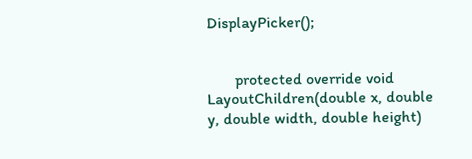DisplayPicker();


       protected override void LayoutChildren(double x, double y, double width, double height)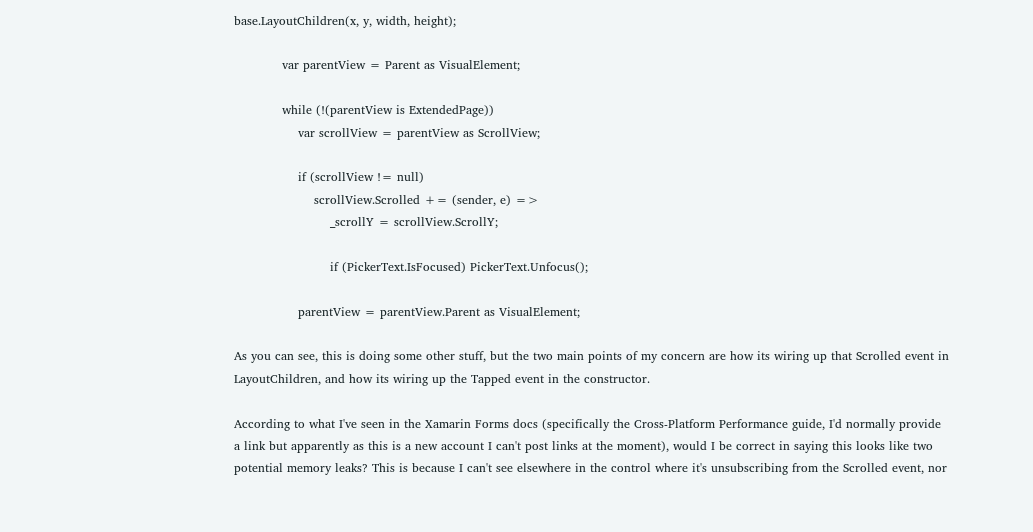base.LayoutChildren(x, y, width, height);

            var parentView = Parent as VisualElement;

            while (!(parentView is ExtendedPage))
                var scrollView = parentView as ScrollView;

                if (scrollView != null)
                    scrollView.Scrolled += (sender, e) =>
                        _scrollY = scrollView.ScrollY;

                        if (PickerText.IsFocused) PickerText.Unfocus();

                parentView = parentView.Parent as VisualElement;

As you can see, this is doing some other stuff, but the two main points of my concern are how its wiring up that Scrolled event in LayoutChildren, and how its wiring up the Tapped event in the constructor.

According to what I've seen in the Xamarin Forms docs (specifically the Cross-Platform Performance guide, I'd normally provide a link but apparently as this is a new account I can't post links at the moment), would I be correct in saying this looks like two potential memory leaks? This is because I can't see elsewhere in the control where it's unsubscribing from the Scrolled event, nor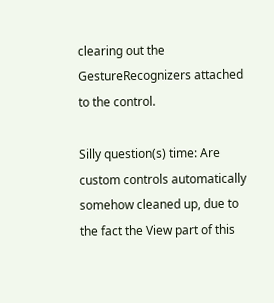clearing out the GestureRecognizers attached to the control.

Silly question(s) time: Are custom controls automatically somehow cleaned up, due to the fact the View part of this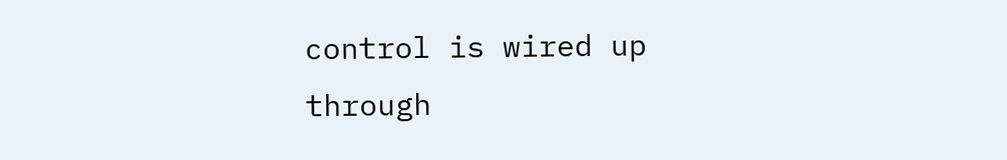control is wired up through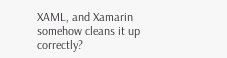XAML, and Xamarin somehow cleans it up correctly?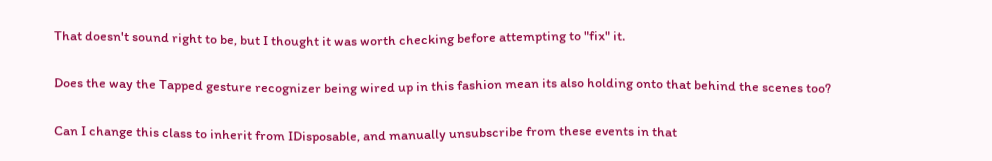That doesn't sound right to be, but I thought it was worth checking before attempting to "fix" it.

Does the way the Tapped gesture recognizer being wired up in this fashion mean its also holding onto that behind the scenes too?

Can I change this class to inherit from IDisposable, and manually unsubscribe from these events in that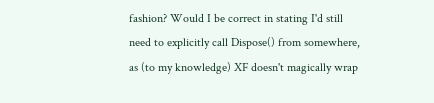fashion? Would I be correct in stating I'd still need to explicitly call Dispose() from somewhere, as (to my knowledge) XF doesn't magically wrap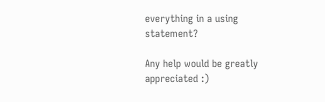everything in a using statement?

Any help would be greatly appreciated :)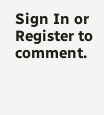Sign In or Register to comment.